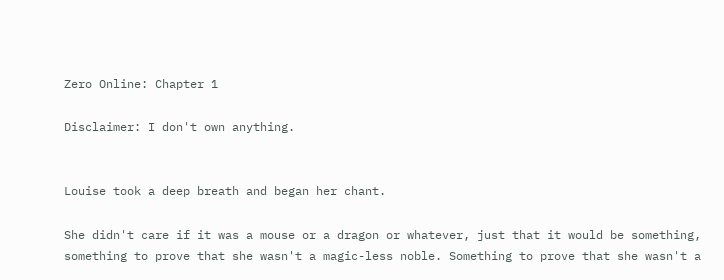Zero Online: Chapter 1

Disclaimer: I don't own anything.


Louise took a deep breath and began her chant.

She didn't care if it was a mouse or a dragon or whatever, just that it would be something, something to prove that she wasn't a magic-less noble. Something to prove that she wasn't a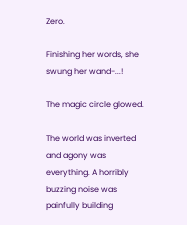Zero.

Finishing her words, she swung her wand-...!

The magic circle glowed.

The world was inverted and agony was everything. A horribly buzzing noise was painfully building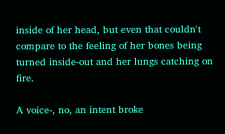inside of her head, but even that couldn't compare to the feeling of her bones being turned inside-out and her lungs catching on fire.

A voice-, no, an intent broke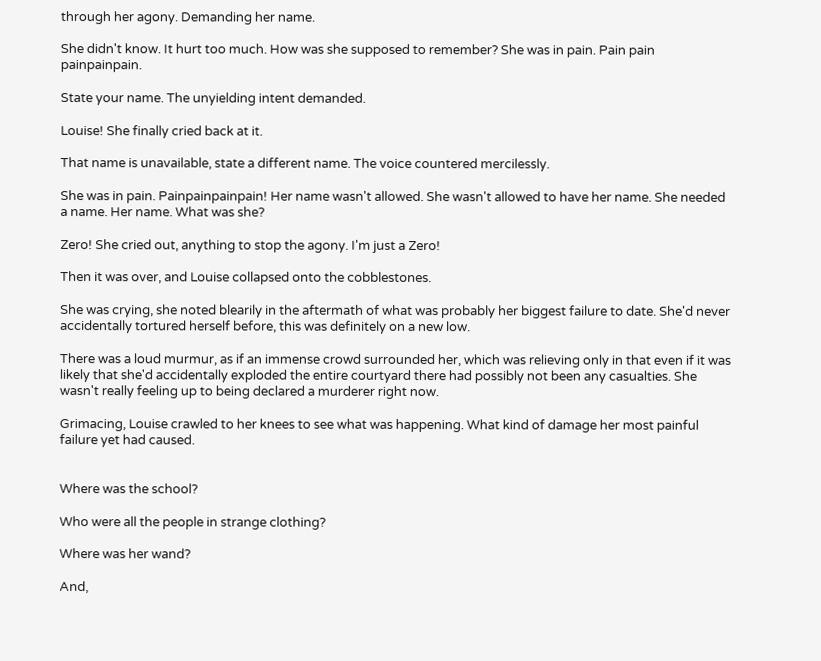through her agony. Demanding her name.

She didn't know. It hurt too much. How was she supposed to remember? She was in pain. Pain pain painpainpain.

State your name. The unyielding intent demanded.

Louise! She finally cried back at it.

That name is unavailable, state a different name. The voice countered mercilessly.

She was in pain. Painpainpainpain! Her name wasn't allowed. She wasn't allowed to have her name. She needed a name. Her name. What was she?

Zero! She cried out, anything to stop the agony. I'm just a Zero!

Then it was over, and Louise collapsed onto the cobblestones.

She was crying, she noted blearily in the aftermath of what was probably her biggest failure to date. She'd never accidentally tortured herself before, this was definitely on a new low.

There was a loud murmur, as if an immense crowd surrounded her, which was relieving only in that even if it was likely that she'd accidentally exploded the entire courtyard there had possibly not been any casualties. She wasn't really feeling up to being declared a murderer right now.

Grimacing, Louise crawled to her knees to see what was happening. What kind of damage her most painful failure yet had caused.


Where was the school?

Who were all the people in strange clothing?

Where was her wand?

And,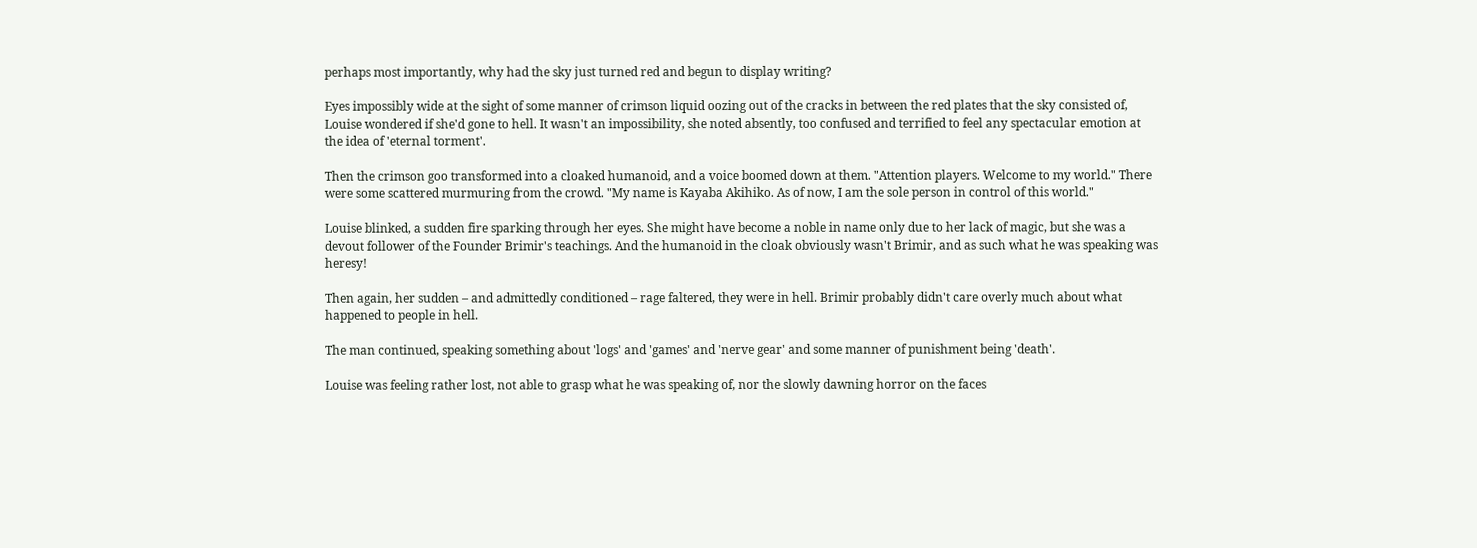perhaps most importantly, why had the sky just turned red and begun to display writing?

Eyes impossibly wide at the sight of some manner of crimson liquid oozing out of the cracks in between the red plates that the sky consisted of, Louise wondered if she'd gone to hell. It wasn't an impossibility, she noted absently, too confused and terrified to feel any spectacular emotion at the idea of 'eternal torment'.

Then the crimson goo transformed into a cloaked humanoid, and a voice boomed down at them. "Attention players. Welcome to my world." There were some scattered murmuring from the crowd. "My name is Kayaba Akihiko. As of now, I am the sole person in control of this world."

Louise blinked, a sudden fire sparking through her eyes. She might have become a noble in name only due to her lack of magic, but she was a devout follower of the Founder Brimir's teachings. And the humanoid in the cloak obviously wasn't Brimir, and as such what he was speaking was heresy!

Then again, her sudden – and admittedly conditioned – rage faltered, they were in hell. Brimir probably didn't care overly much about what happened to people in hell.

The man continued, speaking something about 'logs' and 'games' and 'nerve gear' and some manner of punishment being 'death'.

Louise was feeling rather lost, not able to grasp what he was speaking of, nor the slowly dawning horror on the faces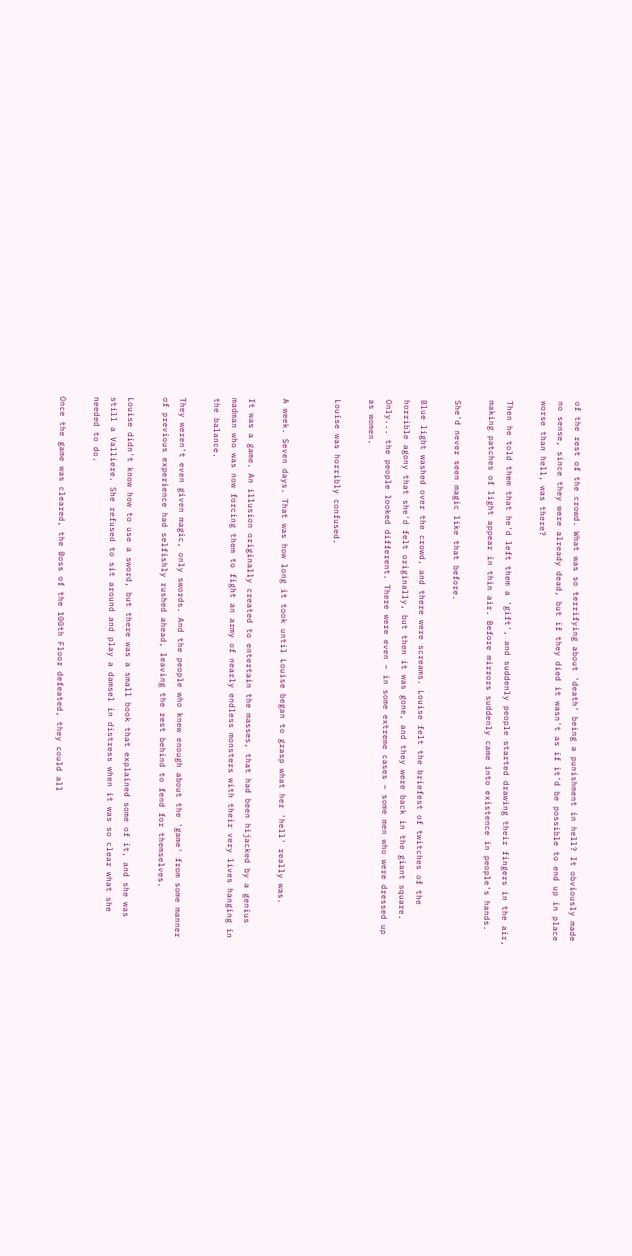of the rest of the crowd. What was so terrifying about 'death' being a punishment in hell? It obviously made no sense, since they were already dead, but if they died it wasn't as if it'd be possible to end up in place worse than hell, was there?

Then he told them that he'd left them a 'gift', and suddenly people started drawing their fingers in the air, making patches of light appear in thin air. Before mirrors suddenly came into existence in people's hands.

She'd never seen magic like that before.

Blue light washed over the crowd, and there were screams. Louise felt the briefest of twitches of the horrible agony that she'd felt originally, but then it was gone, and they were back in the giant square. Only... the people looked different. There were even – in some extreme cases – some men who were dressed up as women.

Louise was horribly confused.


A week. Seven days. That was how long it took until Louise began to grasp what her 'hell' really was.

It was a game. An illusion originally created to entertain the masses, that had been hijacked by a genius madman who was now forcing them to fight an army of nearly endless monsters with their very lives hanging in the balance.

They weren't even given magic, only swords. And the people who knew enough about the 'game' from some manner of previous experience had selfishly rushed ahead, leaving the rest behind to fend for themselves.

Louise didn't know how to use a sword, but there was a small book that explained some of it, and she was still a Valliere. She refused to sit around and play a damsel in distress when it was so clear what she needed to do.

Once the game was cleared, the Boss of the 100th Floor defeated, they could all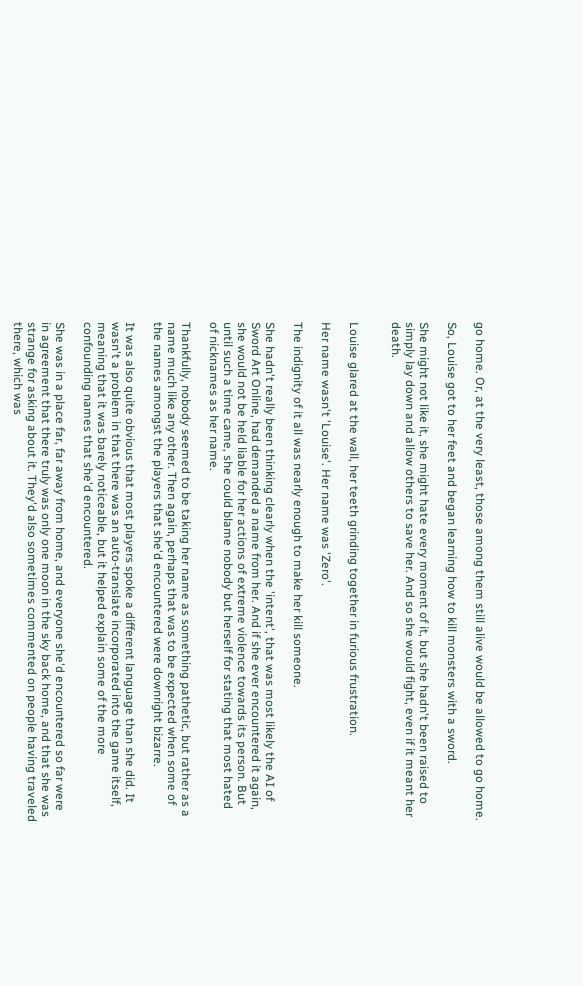go home. Or, at the very least, those among them still alive would be allowed to go home.

So, Louise got to her feet and began learning how to kill monsters with a sword.

She might not like it, she might hate every moment of it, but she hadn't been raised to simply lay down and allow others to save her. And so she would fight, even if it meant her death.


Louise glared at the wall, her teeth grinding together in furious frustration.

Her name wasn't 'Louise'. Her name was 'Zero'.

The indignity of it all was nearly enough to make her kill someone.

She hadn't really been thinking clearly when the 'intent', that was most likely the AI of Sword Art Online, had demanded a name from her. And if she ever encountered it again, she would not be held liable for her actions of extreme violence towards its person. But until such a time came, she could blame nobody but herself for stating that most hated of nicknames as her name.

Thankfully, nobody seemed to be taking her name as something pathetic, but rather as a name much like any other. Then again, perhaps that was to be expected when some of the names amongst the players that she'd encountered were downright bizarre.

It was also quite obvious that most players spoke a different language than she did. It wasn't a problem in that there was an auto-translate incorporated into the game itself, meaning that it was barely noticeable, but it helped explain some of the more confounding names that she'd encountered.

She was in a place far, far away from home, and everyone she'd encountered so far were in agreement that there truly was only one moon in the sky back home, and that she was strange for asking about it. They'd also sometimes commented on people having traveled there, which was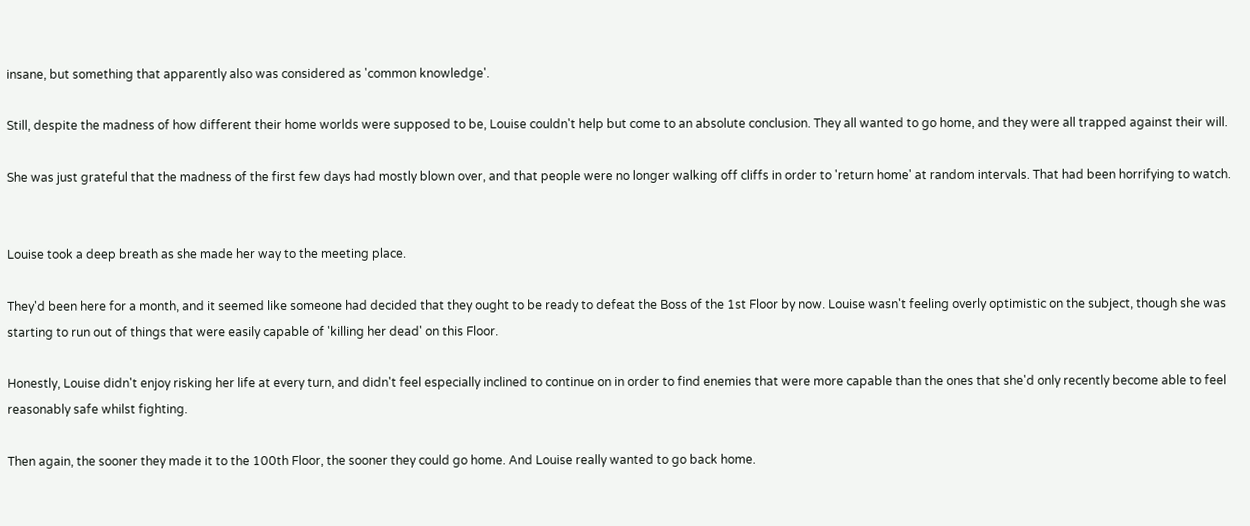insane, but something that apparently also was considered as 'common knowledge'.

Still, despite the madness of how different their home worlds were supposed to be, Louise couldn't help but come to an absolute conclusion. They all wanted to go home, and they were all trapped against their will.

She was just grateful that the madness of the first few days had mostly blown over, and that people were no longer walking off cliffs in order to 'return home' at random intervals. That had been horrifying to watch.


Louise took a deep breath as she made her way to the meeting place.

They'd been here for a month, and it seemed like someone had decided that they ought to be ready to defeat the Boss of the 1st Floor by now. Louise wasn't feeling overly optimistic on the subject, though she was starting to run out of things that were easily capable of 'killing her dead' on this Floor.

Honestly, Louise didn't enjoy risking her life at every turn, and didn't feel especially inclined to continue on in order to find enemies that were more capable than the ones that she'd only recently become able to feel reasonably safe whilst fighting.

Then again, the sooner they made it to the 100th Floor, the sooner they could go home. And Louise really wanted to go back home.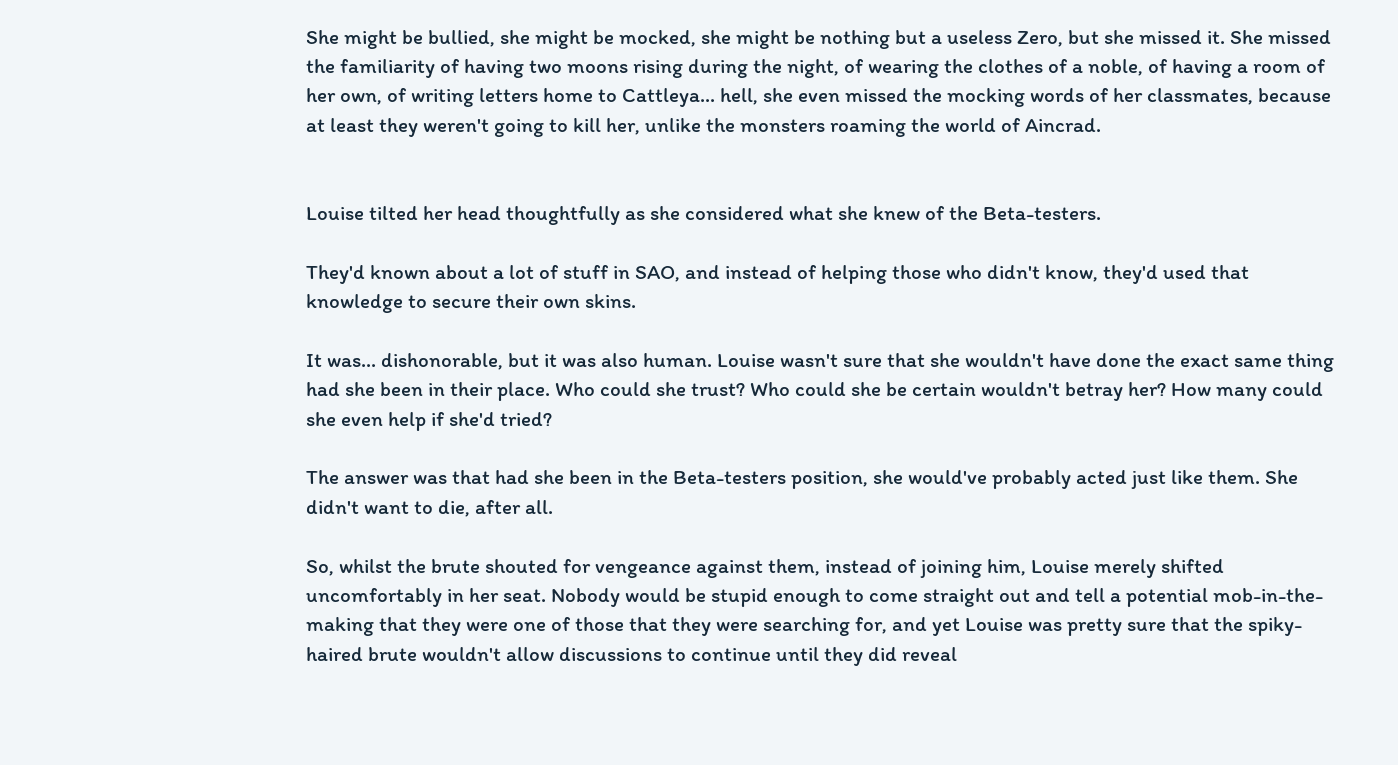She might be bullied, she might be mocked, she might be nothing but a useless Zero, but she missed it. She missed the familiarity of having two moons rising during the night, of wearing the clothes of a noble, of having a room of her own, of writing letters home to Cattleya... hell, she even missed the mocking words of her classmates, because at least they weren't going to kill her, unlike the monsters roaming the world of Aincrad.


Louise tilted her head thoughtfully as she considered what she knew of the Beta-testers.

They'd known about a lot of stuff in SAO, and instead of helping those who didn't know, they'd used that knowledge to secure their own skins.

It was... dishonorable, but it was also human. Louise wasn't sure that she wouldn't have done the exact same thing had she been in their place. Who could she trust? Who could she be certain wouldn't betray her? How many could she even help if she'd tried?

The answer was that had she been in the Beta-testers position, she would've probably acted just like them. She didn't want to die, after all.

So, whilst the brute shouted for vengeance against them, instead of joining him, Louise merely shifted uncomfortably in her seat. Nobody would be stupid enough to come straight out and tell a potential mob-in-the-making that they were one of those that they were searching for, and yet Louise was pretty sure that the spiky-haired brute wouldn't allow discussions to continue until they did reveal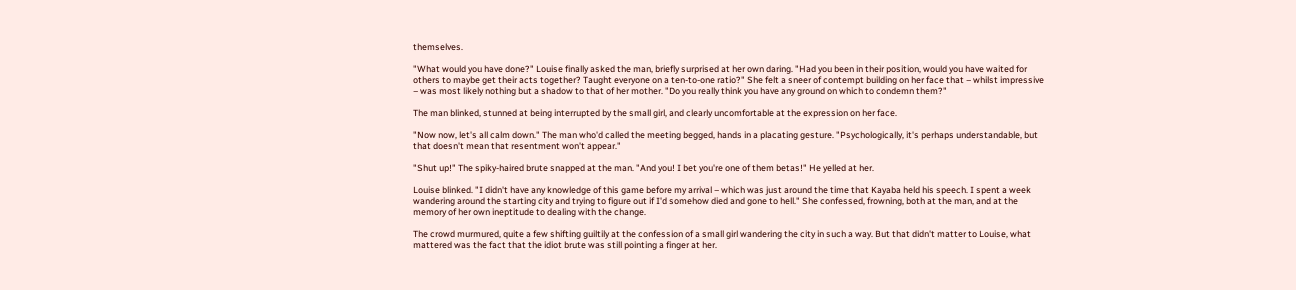themselves.

"What would you have done?" Louise finally asked the man, briefly surprised at her own daring. "Had you been in their position, would you have waited for others to maybe get their acts together? Taught everyone on a ten-to-one ratio?" She felt a sneer of contempt building on her face that – whilst impressive – was most likely nothing but a shadow to that of her mother. "Do you really think you have any ground on which to condemn them?"

The man blinked, stunned at being interrupted by the small girl, and clearly uncomfortable at the expression on her face.

"Now now, let's all calm down." The man who'd called the meeting begged, hands in a placating gesture. "Psychologically, it's perhaps understandable, but that doesn't mean that resentment won't appear."

"Shut up!" The spiky-haired brute snapped at the man. "And you! I bet you're one of them betas!" He yelled at her.

Louise blinked. "I didn't have any knowledge of this game before my arrival – which was just around the time that Kayaba held his speech. I spent a week wandering around the starting city and trying to figure out if I'd somehow died and gone to hell." She confessed, frowning, both at the man, and at the memory of her own ineptitude to dealing with the change.

The crowd murmured, quite a few shifting guiltily at the confession of a small girl wandering the city in such a way. But that didn't matter to Louise, what mattered was the fact that the idiot brute was still pointing a finger at her.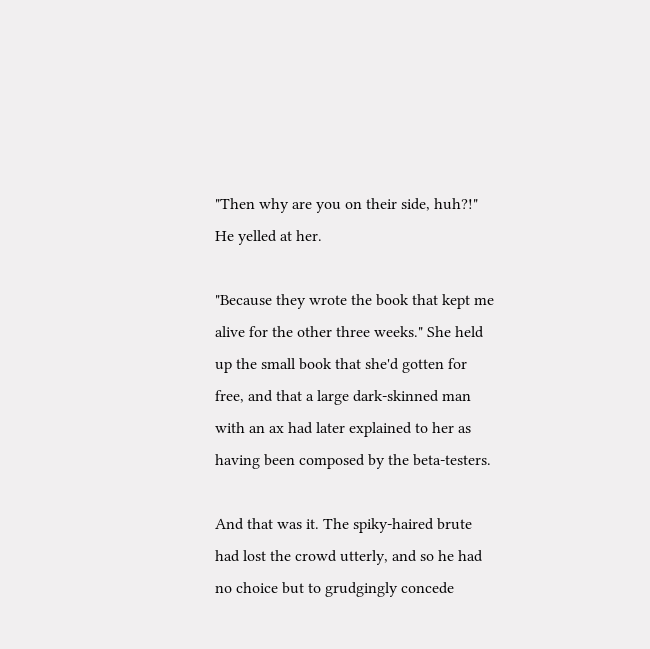"Then why are you on their side, huh?!" He yelled at her.

"Because they wrote the book that kept me alive for the other three weeks." She held up the small book that she'd gotten for free, and that a large dark-skinned man with an ax had later explained to her as having been composed by the beta-testers.

And that was it. The spiky-haired brute had lost the crowd utterly, and so he had no choice but to grudgingly concede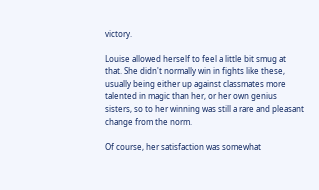victory.

Louise allowed herself to feel a little bit smug at that. She didn't normally win in fights like these, usually being either up against classmates more talented in magic than her, or her own genius sisters, so to her winning was still a rare and pleasant change from the norm.

Of course, her satisfaction was somewhat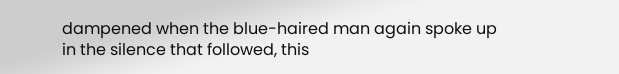dampened when the blue-haired man again spoke up in the silence that followed, this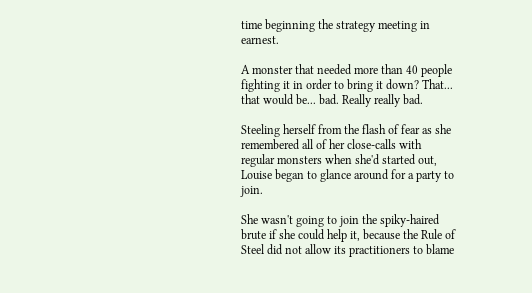time beginning the strategy meeting in earnest.

A monster that needed more than 40 people fighting it in order to bring it down? That... that would be... bad. Really really bad.

Steeling herself from the flash of fear as she remembered all of her close-calls with regular monsters when she'd started out, Louise began to glance around for a party to join.

She wasn't going to join the spiky-haired brute if she could help it, because the Rule of Steel did not allow its practitioners to blame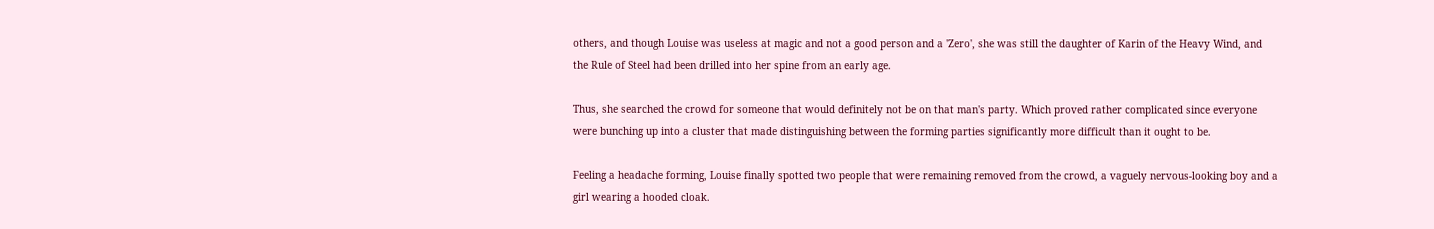others, and though Louise was useless at magic and not a good person and a 'Zero', she was still the daughter of Karin of the Heavy Wind, and the Rule of Steel had been drilled into her spine from an early age.

Thus, she searched the crowd for someone that would definitely not be on that man's party. Which proved rather complicated since everyone were bunching up into a cluster that made distinguishing between the forming parties significantly more difficult than it ought to be.

Feeling a headache forming, Louise finally spotted two people that were remaining removed from the crowd, a vaguely nervous-looking boy and a girl wearing a hooded cloak.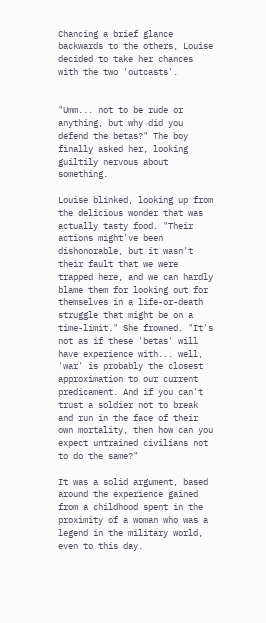Chancing a brief glance backwards to the others, Louise decided to take her chances with the two 'outcasts'.


"Umm... not to be rude or anything, but why did you defend the betas?" The boy finally asked her, looking guiltily nervous about something.

Louise blinked, looking up from the delicious wonder that was actually tasty food. "Their actions might've been dishonorable, but it wasn't their fault that we were trapped here, and we can hardly blame them for looking out for themselves in a life-or-death struggle that might be on a time-limit." She frowned. "It's not as if these 'betas' will have experience with... well, 'war' is probably the closest approximation to our current predicament. And if you can't trust a soldier not to break and run in the face of their own mortality, then how can you expect untrained civilians not to do the same?"

It was a solid argument, based around the experience gained from a childhood spent in the proximity of a woman who was a legend in the military world, even to this day.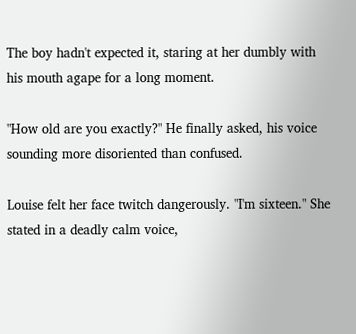The boy hadn't expected it, staring at her dumbly with his mouth agape for a long moment.

"How old are you exactly?" He finally asked, his voice sounding more disoriented than confused.

Louise felt her face twitch dangerously. "I'm sixteen." She stated in a deadly calm voice,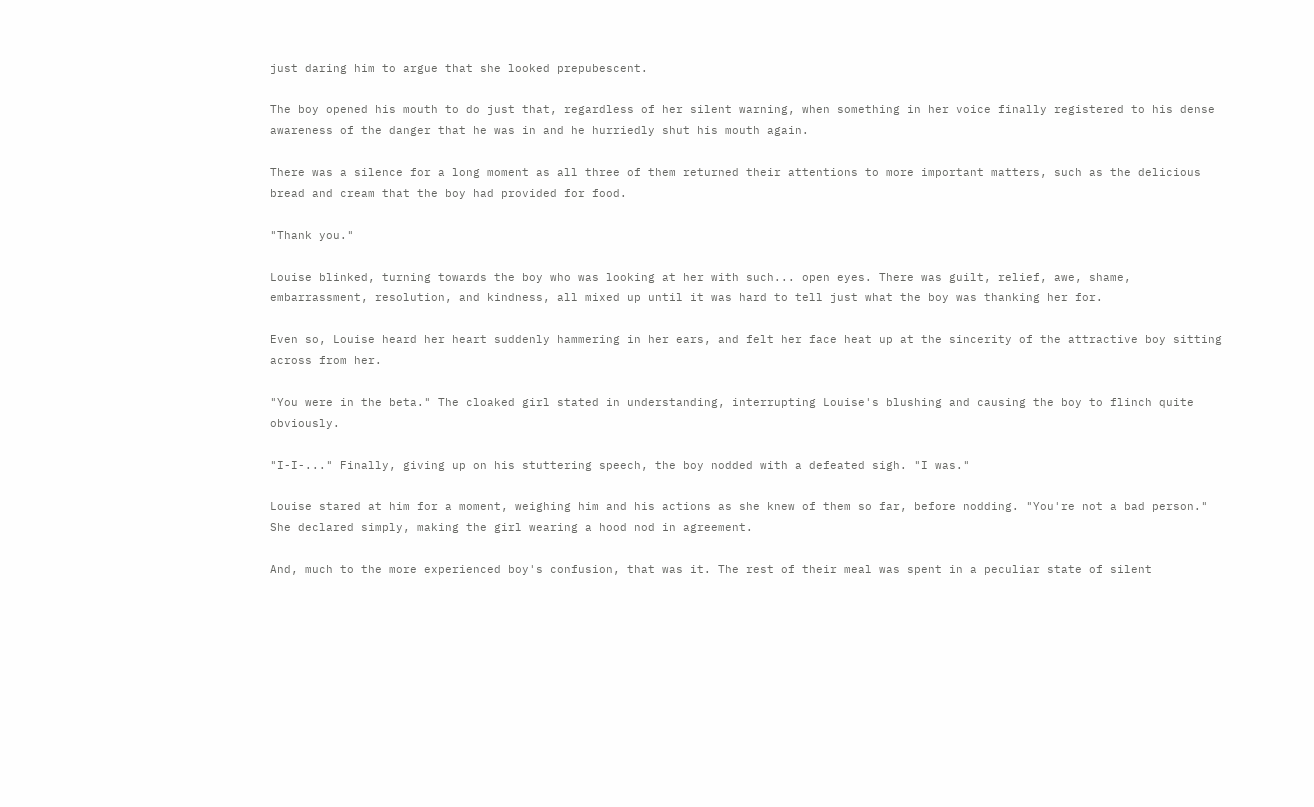just daring him to argue that she looked prepubescent.

The boy opened his mouth to do just that, regardless of her silent warning, when something in her voice finally registered to his dense awareness of the danger that he was in and he hurriedly shut his mouth again.

There was a silence for a long moment as all three of them returned their attentions to more important matters, such as the delicious bread and cream that the boy had provided for food.

"Thank you."

Louise blinked, turning towards the boy who was looking at her with such... open eyes. There was guilt, relief, awe, shame, embarrassment, resolution, and kindness, all mixed up until it was hard to tell just what the boy was thanking her for.

Even so, Louise heard her heart suddenly hammering in her ears, and felt her face heat up at the sincerity of the attractive boy sitting across from her.

"You were in the beta." The cloaked girl stated in understanding, interrupting Louise's blushing and causing the boy to flinch quite obviously.

"I-I-..." Finally, giving up on his stuttering speech, the boy nodded with a defeated sigh. "I was."

Louise stared at him for a moment, weighing him and his actions as she knew of them so far, before nodding. "You're not a bad person." She declared simply, making the girl wearing a hood nod in agreement.

And, much to the more experienced boy's confusion, that was it. The rest of their meal was spent in a peculiar state of silent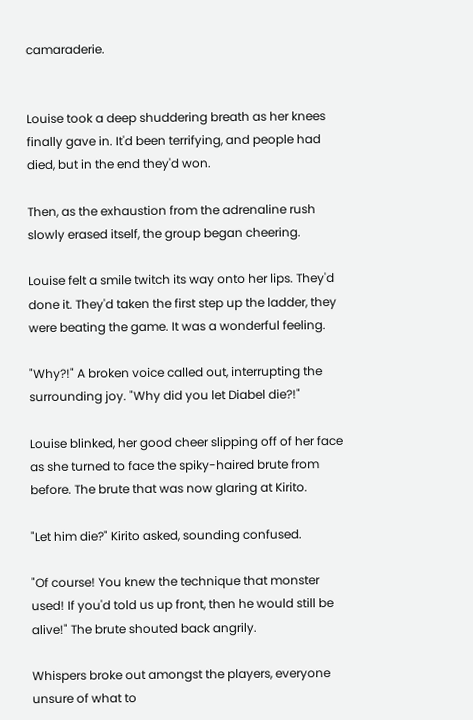camaraderie.


Louise took a deep shuddering breath as her knees finally gave in. It'd been terrifying, and people had died, but in the end they'd won.

Then, as the exhaustion from the adrenaline rush slowly erased itself, the group began cheering.

Louise felt a smile twitch its way onto her lips. They'd done it. They'd taken the first step up the ladder, they were beating the game. It was a wonderful feeling.

"Why?!" A broken voice called out, interrupting the surrounding joy. "Why did you let Diabel die?!"

Louise blinked, her good cheer slipping off of her face as she turned to face the spiky-haired brute from before. The brute that was now glaring at Kirito.

"Let him die?" Kirito asked, sounding confused.

"Of course! You knew the technique that monster used! If you'd told us up front, then he would still be alive!" The brute shouted back angrily.

Whispers broke out amongst the players, everyone unsure of what to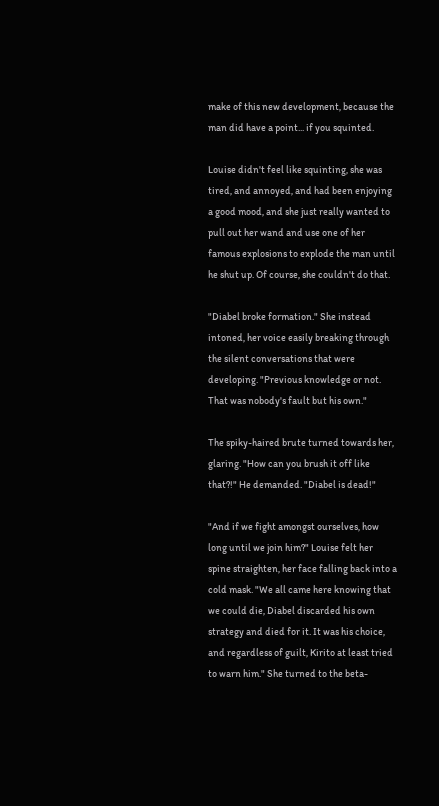make of this new development, because the man did have a point... if you squinted.

Louise didn't feel like squinting, she was tired, and annoyed, and had been enjoying a good mood, and she just really wanted to pull out her wand and use one of her famous explosions to explode the man until he shut up. Of course, she couldn't do that.

"Diabel broke formation." She instead intoned, her voice easily breaking through the silent conversations that were developing. "Previous knowledge or not. That was nobody's fault but his own."

The spiky-haired brute turned towards her, glaring. "How can you brush it off like that?!" He demanded. "Diabel is dead!"

"And if we fight amongst ourselves, how long until we join him?" Louise felt her spine straighten, her face falling back into a cold mask. "We all came here knowing that we could die, Diabel discarded his own strategy and died for it. It was his choice, and regardless of guilt, Kirito at least tried to warn him." She turned to the beta-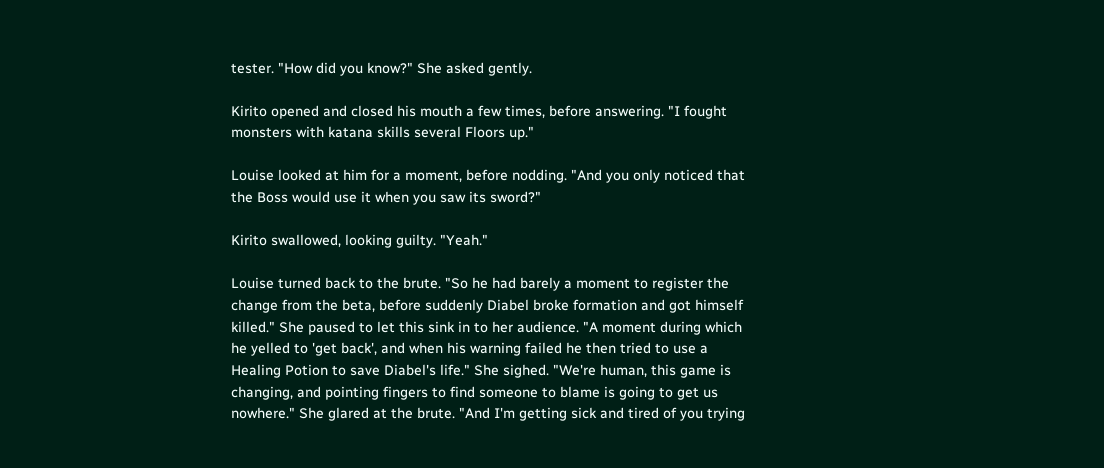tester. "How did you know?" She asked gently.

Kirito opened and closed his mouth a few times, before answering. "I fought monsters with katana skills several Floors up."

Louise looked at him for a moment, before nodding. "And you only noticed that the Boss would use it when you saw its sword?"

Kirito swallowed, looking guilty. "Yeah."

Louise turned back to the brute. "So he had barely a moment to register the change from the beta, before suddenly Diabel broke formation and got himself killed." She paused to let this sink in to her audience. "A moment during which he yelled to 'get back', and when his warning failed he then tried to use a Healing Potion to save Diabel's life." She sighed. "We're human, this game is changing, and pointing fingers to find someone to blame is going to get us nowhere." She glared at the brute. "And I'm getting sick and tired of you trying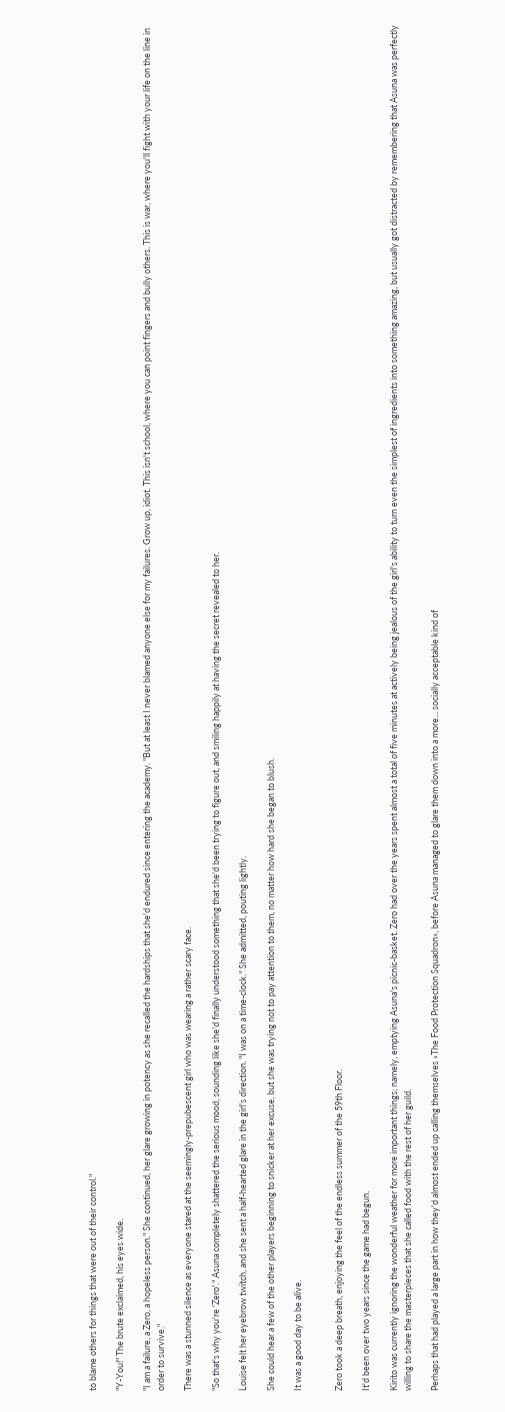to blame others for things that were out of their control."

"Y-You!" The brute exclaimed, his eyes wide.

"I am a failure, a Zero, a hopeless person." She continued, her glare growing in potency as she recalled the hardships that she'd endured since entering the academy. "But at least I never blamed anyone else for my failures. Grow up, idiot. This isn't school, where you can point fingers and bully others. This is war, where you'll fight with your life on the line in order to survive."

There was a stunned silence as everyone stared at the seemingly-prepubescent girl who was wearing a rather scary face.

"So that's why you're 'Zero'." Asuna completely shattered the serious mood, sounding like she'd finally understood something that she'd been trying to figure out, and smiling happily at having the secret revealed to her.

Louise felt her eyebrow twitch, and she sent a half-hearted glare in the girl's direction. "I was on a time-clock." She admitted, pouting lightly.

She could hear a few of the other players beginning to snicker at her excuse, but she was trying not to pay attention to them, no matter how hard she began to blush.

It was a good day to be alive.


Zero took a deep breath, enjoying the feel of the endless summer of the 59th Floor.

It'd been over two years since the game had begun.

Kirito was currently ignoring the wonderful weather for more important things; namely, emptying Asuna's picnic-basket. Zero had over the years spent almost a total of five minutes at actively being jealous of the girl's ability to turn even the simplest of ingredients into something amazing, but usually got distracted by remembering that Asuna was perfectly willing to share the masterpieces that she called food with the rest of her guild.

Perhaps that had played a large part in how they'd almost ended up calling themselves «The Food Protection Squadron», before Asuna managed to glare them down into a more... socially acceptable kind of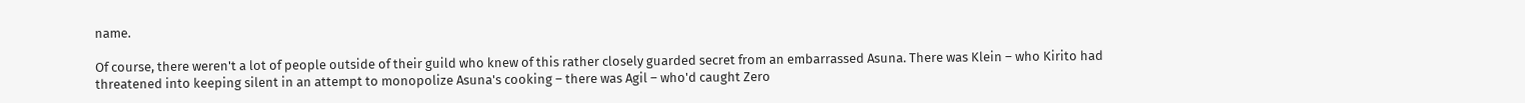name.

Of course, there weren't a lot of people outside of their guild who knew of this rather closely guarded secret from an embarrassed Asuna. There was Klein – who Kirito had threatened into keeping silent in an attempt to monopolize Asuna's cooking – there was Agil – who'd caught Zero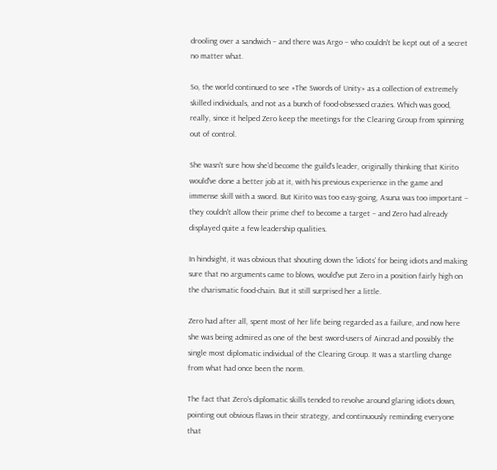drooling over a sandwich – and there was Argo – who couldn't be kept out of a secret no matter what.

So, the world continued to see «The Swords of Unity» as a collection of extremely skilled individuals, and not as a bunch of food-obsessed crazies. Which was good, really, since it helped Zero keep the meetings for the Clearing Group from spinning out of control.

She wasn't sure how she'd become the guild's leader, originally thinking that Kirito would've done a better job at it, with his previous experience in the game and immense skill with a sword. But Kirito was too easy-going, Asuna was too important – they couldn't allow their prime chef to become a target – and Zero had already displayed quite a few leadership qualities.

In hindsight, it was obvious that shouting down the 'idiots' for being idiots and making sure that no arguments came to blows, would've put Zero in a position fairly high on the charismatic food-chain. But it still surprised her a little.

Zero had after all, spent most of her life being regarded as a failure, and now here she was being admired as one of the best sword-users of Aincrad and possibly the single most diplomatic individual of the Clearing Group. It was a startling change from what had once been the norm.

The fact that Zero's diplomatic skills tended to revolve around glaring idiots down, pointing out obvious flaws in their strategy, and continuously reminding everyone that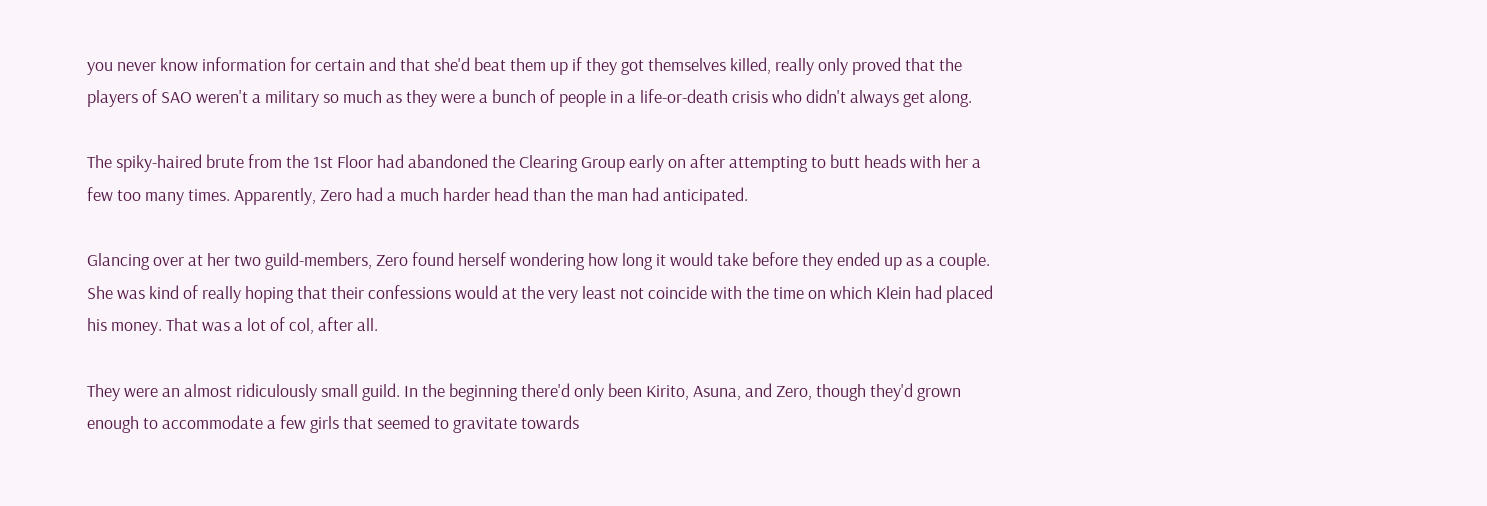you never know information for certain and that she'd beat them up if they got themselves killed, really only proved that the players of SAO weren't a military so much as they were a bunch of people in a life-or-death crisis who didn't always get along.

The spiky-haired brute from the 1st Floor had abandoned the Clearing Group early on after attempting to butt heads with her a few too many times. Apparently, Zero had a much harder head than the man had anticipated.

Glancing over at her two guild-members, Zero found herself wondering how long it would take before they ended up as a couple. She was kind of really hoping that their confessions would at the very least not coincide with the time on which Klein had placed his money. That was a lot of col, after all.

They were an almost ridiculously small guild. In the beginning there'd only been Kirito, Asuna, and Zero, though they'd grown enough to accommodate a few girls that seemed to gravitate towards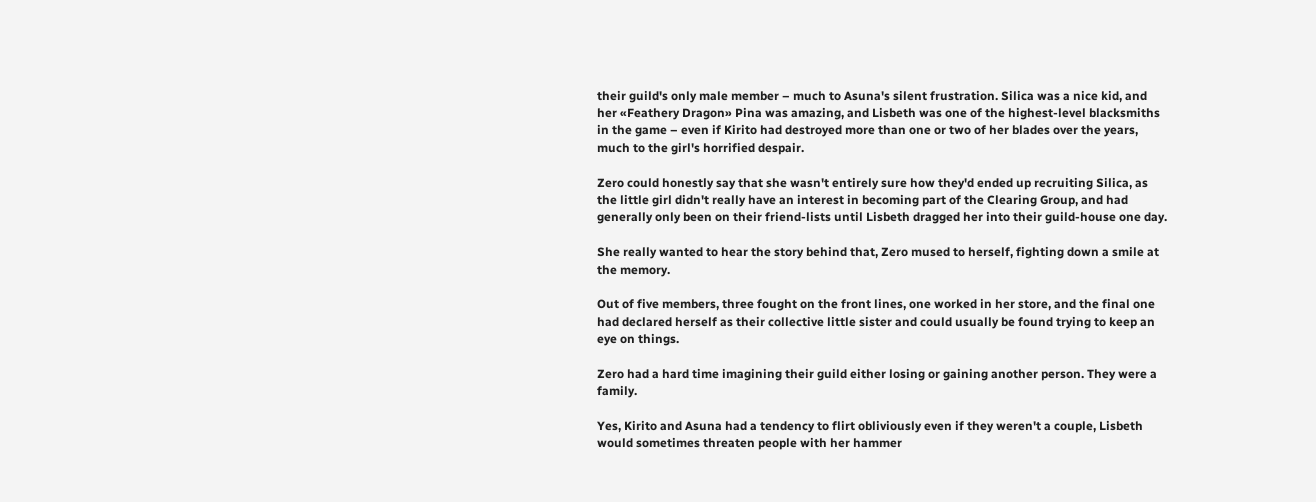their guild's only male member – much to Asuna's silent frustration. Silica was a nice kid, and her «Feathery Dragon» Pina was amazing, and Lisbeth was one of the highest-level blacksmiths in the game – even if Kirito had destroyed more than one or two of her blades over the years, much to the girl's horrified despair.

Zero could honestly say that she wasn't entirely sure how they'd ended up recruiting Silica, as the little girl didn't really have an interest in becoming part of the Clearing Group, and had generally only been on their friend-lists until Lisbeth dragged her into their guild-house one day.

She really wanted to hear the story behind that, Zero mused to herself, fighting down a smile at the memory.

Out of five members, three fought on the front lines, one worked in her store, and the final one had declared herself as their collective little sister and could usually be found trying to keep an eye on things.

Zero had a hard time imagining their guild either losing or gaining another person. They were a family.

Yes, Kirito and Asuna had a tendency to flirt obliviously even if they weren't a couple, Lisbeth would sometimes threaten people with her hammer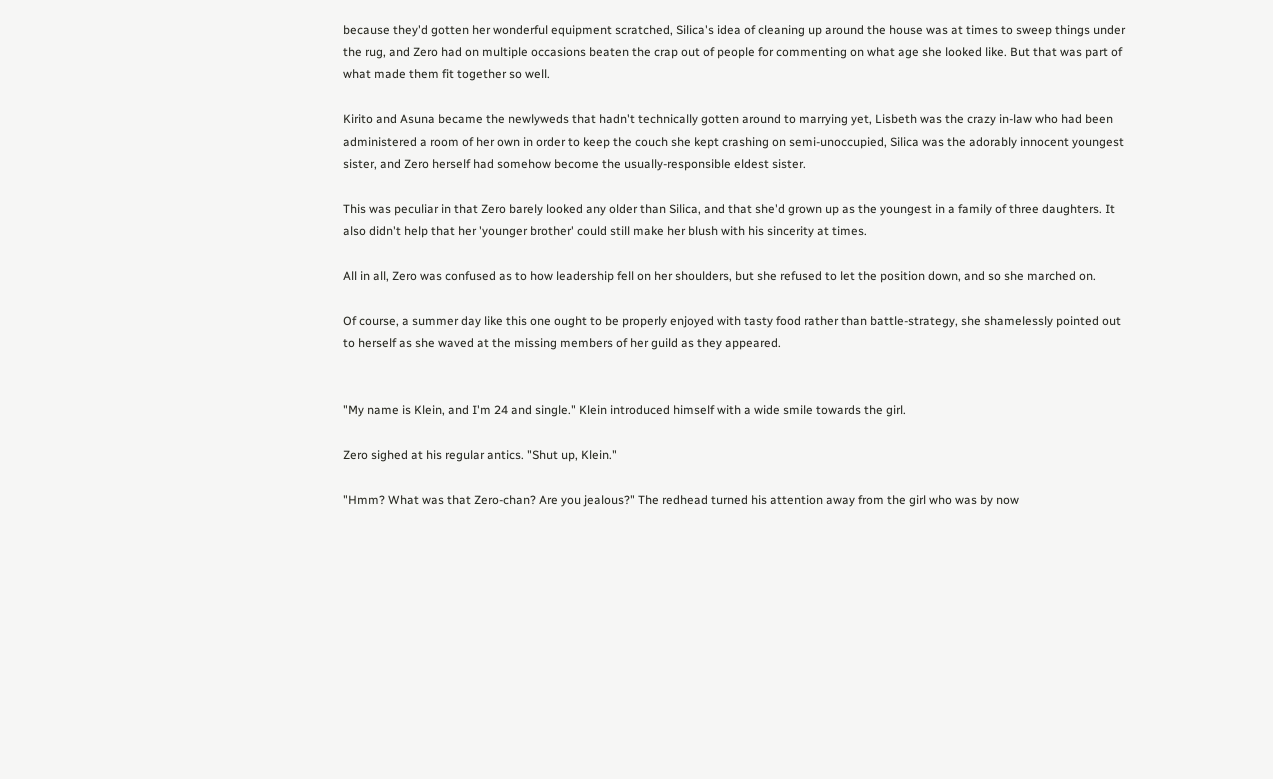because they'd gotten her wonderful equipment scratched, Silica's idea of cleaning up around the house was at times to sweep things under the rug, and Zero had on multiple occasions beaten the crap out of people for commenting on what age she looked like. But that was part of what made them fit together so well.

Kirito and Asuna became the newlyweds that hadn't technically gotten around to marrying yet, Lisbeth was the crazy in-law who had been administered a room of her own in order to keep the couch she kept crashing on semi-unoccupied, Silica was the adorably innocent youngest sister, and Zero herself had somehow become the usually-responsible eldest sister.

This was peculiar in that Zero barely looked any older than Silica, and that she'd grown up as the youngest in a family of three daughters. It also didn't help that her 'younger brother' could still make her blush with his sincerity at times.

All in all, Zero was confused as to how leadership fell on her shoulders, but she refused to let the position down, and so she marched on.

Of course, a summer day like this one ought to be properly enjoyed with tasty food rather than battle-strategy, she shamelessly pointed out to herself as she waved at the missing members of her guild as they appeared.


"My name is Klein, and I'm 24 and single." Klein introduced himself with a wide smile towards the girl.

Zero sighed at his regular antics. "Shut up, Klein."

"Hmm? What was that Zero-chan? Are you jealous?" The redhead turned his attention away from the girl who was by now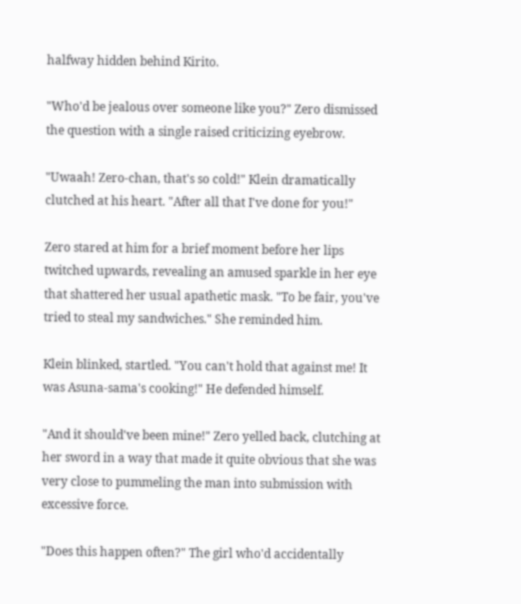halfway hidden behind Kirito.

"Who'd be jealous over someone like you?" Zero dismissed the question with a single raised criticizing eyebrow.

"Uwaah! Zero-chan, that's so cold!" Klein dramatically clutched at his heart. "After all that I've done for you!"

Zero stared at him for a brief moment before her lips twitched upwards, revealing an amused sparkle in her eye that shattered her usual apathetic mask. "To be fair, you've tried to steal my sandwiches." She reminded him.

Klein blinked, startled. "You can't hold that against me! It was Asuna-sama's cooking!" He defended himself.

"And it should've been mine!" Zero yelled back, clutching at her sword in a way that made it quite obvious that she was very close to pummeling the man into submission with excessive force.

"Does this happen often?" The girl who'd accidentally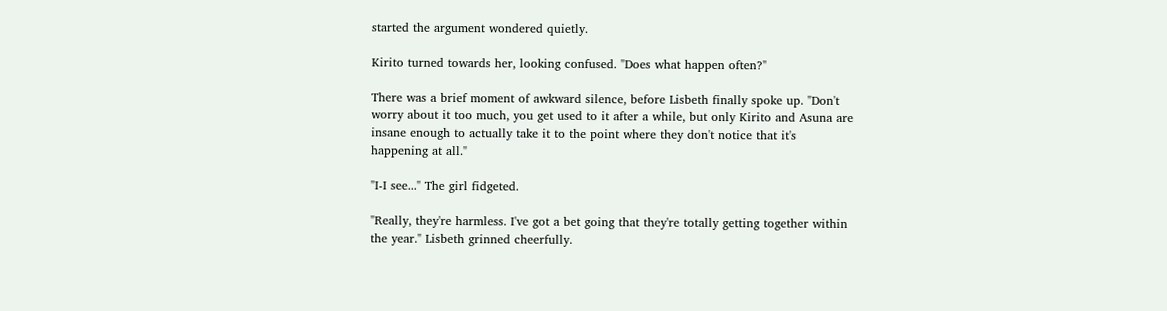started the argument wondered quietly.

Kirito turned towards her, looking confused. "Does what happen often?"

There was a brief moment of awkward silence, before Lisbeth finally spoke up. "Don't worry about it too much, you get used to it after a while, but only Kirito and Asuna are insane enough to actually take it to the point where they don't notice that it's happening at all."

"I-I see..." The girl fidgeted.

"Really, they're harmless. I've got a bet going that they're totally getting together within the year." Lisbeth grinned cheerfully.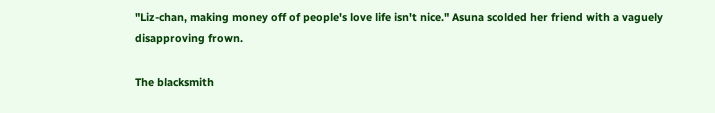"Liz-chan, making money off of people's love life isn't nice." Asuna scolded her friend with a vaguely disapproving frown.

The blacksmith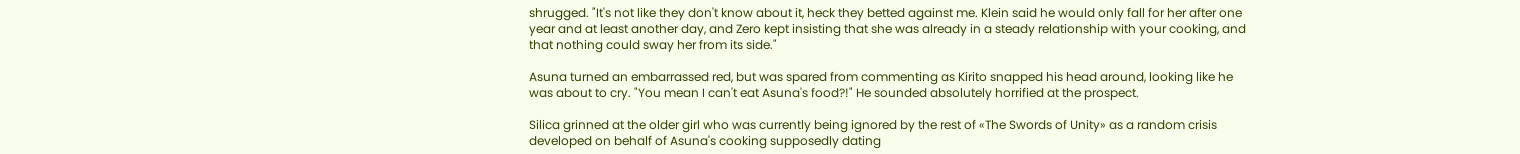shrugged. "It's not like they don't know about it, heck they betted against me. Klein said he would only fall for her after one year and at least another day, and Zero kept insisting that she was already in a steady relationship with your cooking, and that nothing could sway her from its side."

Asuna turned an embarrassed red, but was spared from commenting as Kirito snapped his head around, looking like he was about to cry. "You mean I can't eat Asuna's food?!" He sounded absolutely horrified at the prospect.

Silica grinned at the older girl who was currently being ignored by the rest of «The Swords of Unity» as a random crisis developed on behalf of Asuna's cooking supposedly dating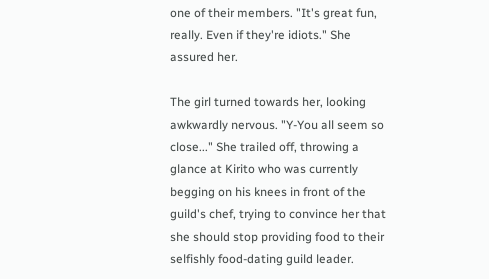one of their members. "It's great fun, really. Even if they're idiots." She assured her.

The girl turned towards her, looking awkwardly nervous. "Y-You all seem so close..." She trailed off, throwing a glance at Kirito who was currently begging on his knees in front of the guild's chef, trying to convince her that she should stop providing food to their selfishly food-dating guild leader.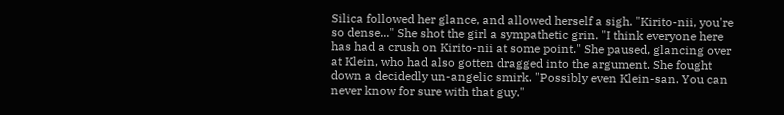Silica followed her glance, and allowed herself a sigh. "Kirito-nii, you're so dense..." She shot the girl a sympathetic grin. "I think everyone here has had a crush on Kirito-nii at some point." She paused, glancing over at Klein, who had also gotten dragged into the argument. She fought down a decidedly un-angelic smirk. "Possibly even Klein-san. You can never know for sure with that guy."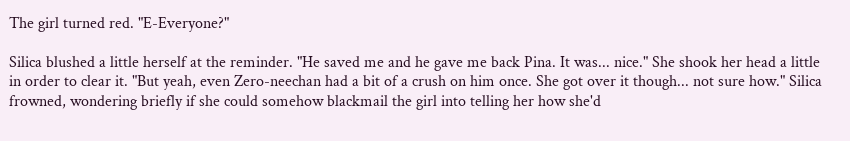The girl turned red. "E-Everyone?"

Silica blushed a little herself at the reminder. "He saved me and he gave me back Pina. It was... nice." She shook her head a little in order to clear it. "But yeah, even Zero-neechan had a bit of a crush on him once. She got over it though... not sure how." Silica frowned, wondering briefly if she could somehow blackmail the girl into telling her how she'd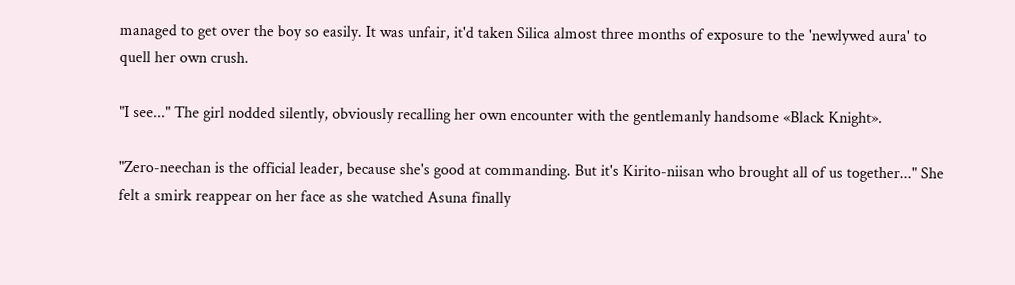managed to get over the boy so easily. It was unfair, it'd taken Silica almost three months of exposure to the 'newlywed aura' to quell her own crush.

"I see..." The girl nodded silently, obviously recalling her own encounter with the gentlemanly handsome «Black Knight».

"Zero-neechan is the official leader, because she's good at commanding. But it's Kirito-niisan who brought all of us together..." She felt a smirk reappear on her face as she watched Asuna finally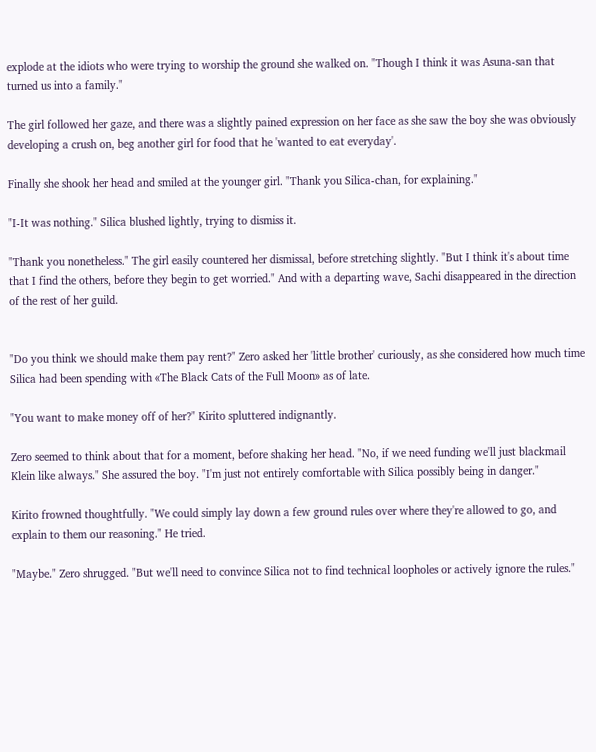explode at the idiots who were trying to worship the ground she walked on. "Though I think it was Asuna-san that turned us into a family."

The girl followed her gaze, and there was a slightly pained expression on her face as she saw the boy she was obviously developing a crush on, beg another girl for food that he 'wanted to eat everyday'.

Finally she shook her head and smiled at the younger girl. "Thank you Silica-chan, for explaining."

"I-It was nothing." Silica blushed lightly, trying to dismiss it.

"Thank you nonetheless." The girl easily countered her dismissal, before stretching slightly. "But I think it's about time that I find the others, before they begin to get worried." And with a departing wave, Sachi disappeared in the direction of the rest of her guild.


"Do you think we should make them pay rent?" Zero asked her 'little brother' curiously, as she considered how much time Silica had been spending with «The Black Cats of the Full Moon» as of late.

"You want to make money off of her?" Kirito spluttered indignantly.

Zero seemed to think about that for a moment, before shaking her head. "No, if we need funding we'll just blackmail Klein like always." She assured the boy. "I'm just not entirely comfortable with Silica possibly being in danger."

Kirito frowned thoughtfully. "We could simply lay down a few ground rules over where they're allowed to go, and explain to them our reasoning." He tried.

"Maybe." Zero shrugged. "But we'll need to convince Silica not to find technical loopholes or actively ignore the rules."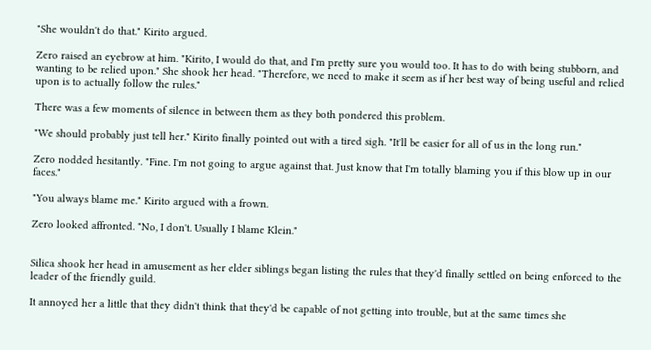"She wouldn't do that." Kirito argued.

Zero raised an eyebrow at him. "Kirito, I would do that, and I'm pretty sure you would too. It has to do with being stubborn, and wanting to be relied upon." She shook her head. "Therefore, we need to make it seem as if her best way of being useful and relied upon is to actually follow the rules."

There was a few moments of silence in between them as they both pondered this problem.

"We should probably just tell her." Kirito finally pointed out with a tired sigh. "It'll be easier for all of us in the long run."

Zero nodded hesitantly. "Fine. I'm not going to argue against that. Just know that I'm totally blaming you if this blow up in our faces."

"You always blame me." Kirito argued with a frown.

Zero looked affronted. "No, I don't. Usually I blame Klein."


Silica shook her head in amusement as her elder siblings began listing the rules that they'd finally settled on being enforced to the leader of the friendly guild.

It annoyed her a little that they didn't think that they'd be capable of not getting into trouble, but at the same times she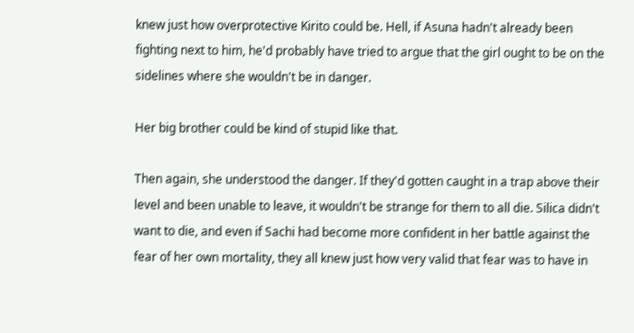knew just how overprotective Kirito could be. Hell, if Asuna hadn't already been fighting next to him, he'd probably have tried to argue that the girl ought to be on the sidelines where she wouldn't be in danger.

Her big brother could be kind of stupid like that.

Then again, she understood the danger. If they'd gotten caught in a trap above their level and been unable to leave, it wouldn't be strange for them to all die. Silica didn't want to die, and even if Sachi had become more confident in her battle against the fear of her own mortality, they all knew just how very valid that fear was to have in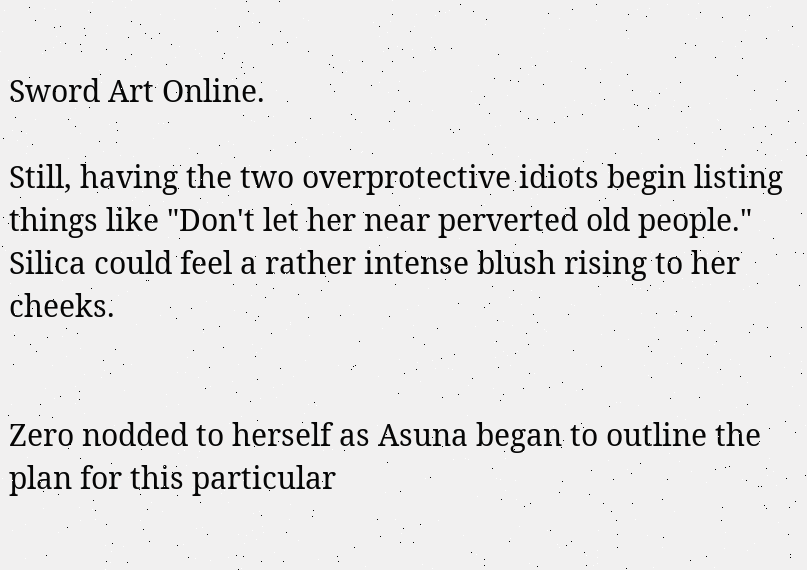Sword Art Online.

Still, having the two overprotective idiots begin listing things like "Don't let her near perverted old people." Silica could feel a rather intense blush rising to her cheeks.


Zero nodded to herself as Asuna began to outline the plan for this particular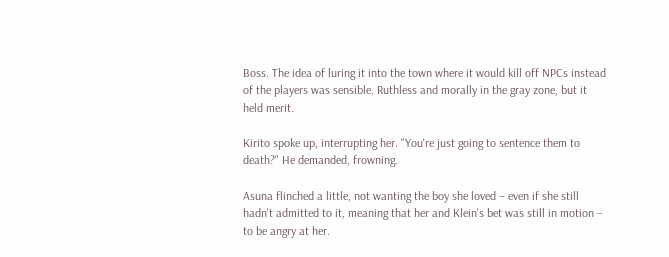Boss. The idea of luring it into the town where it would kill off NPCs instead of the players was sensible. Ruthless and morally in the gray zone, but it held merit.

Kirito spoke up, interrupting her. "You're just going to sentence them to death?" He demanded, frowning.

Asuna flinched a little, not wanting the boy she loved – even if she still hadn't admitted to it, meaning that her and Klein's bet was still in motion – to be angry at her.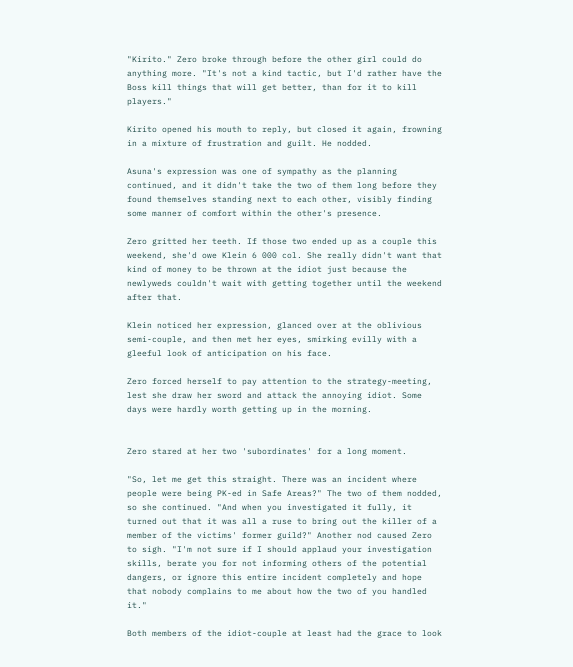"Kirito." Zero broke through before the other girl could do anything more. "It's not a kind tactic, but I'd rather have the Boss kill things that will get better, than for it to kill players."

Kirito opened his mouth to reply, but closed it again, frowning in a mixture of frustration and guilt. He nodded.

Asuna's expression was one of sympathy as the planning continued, and it didn't take the two of them long before they found themselves standing next to each other, visibly finding some manner of comfort within the other's presence.

Zero gritted her teeth. If those two ended up as a couple this weekend, she'd owe Klein 6 000 col. She really didn't want that kind of money to be thrown at the idiot just because the newlyweds couldn't wait with getting together until the weekend after that.

Klein noticed her expression, glanced over at the oblivious semi-couple, and then met her eyes, smirking evilly with a gleeful look of anticipation on his face.

Zero forced herself to pay attention to the strategy-meeting, lest she draw her sword and attack the annoying idiot. Some days were hardly worth getting up in the morning.


Zero stared at her two 'subordinates' for a long moment.

"So, let me get this straight. There was an incident where people were being PK-ed in Safe Areas?" The two of them nodded, so she continued. "And when you investigated it fully, it turned out that it was all a ruse to bring out the killer of a member of the victims' former guild?" Another nod caused Zero to sigh. "I'm not sure if I should applaud your investigation skills, berate you for not informing others of the potential dangers, or ignore this entire incident completely and hope that nobody complains to me about how the two of you handled it."

Both members of the idiot-couple at least had the grace to look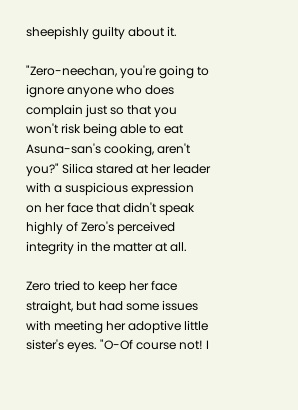sheepishly guilty about it.

"Zero-neechan, you're going to ignore anyone who does complain just so that you won't risk being able to eat Asuna-san's cooking, aren't you?" Silica stared at her leader with a suspicious expression on her face that didn't speak highly of Zero's perceived integrity in the matter at all.

Zero tried to keep her face straight, but had some issues with meeting her adoptive little sister's eyes. "O-Of course not! I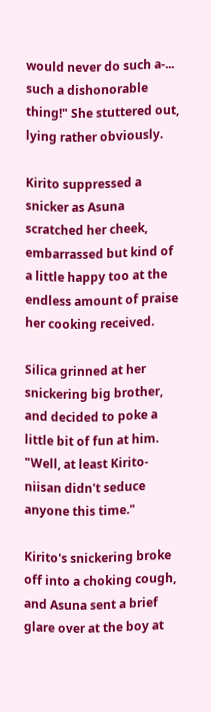would never do such a-... such a dishonorable thing!" She stuttered out, lying rather obviously.

Kirito suppressed a snicker as Asuna scratched her cheek, embarrassed but kind of a little happy too at the endless amount of praise her cooking received.

Silica grinned at her snickering big brother, and decided to poke a little bit of fun at him. "Well, at least Kirito-niisan didn't seduce anyone this time."

Kirito's snickering broke off into a choking cough, and Asuna sent a brief glare over at the boy at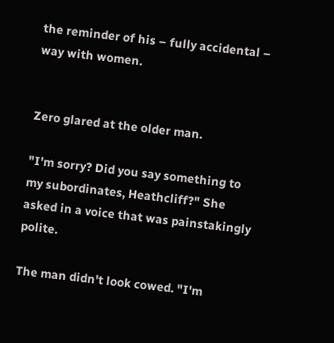the reminder of his – fully accidental – way with women.


Zero glared at the older man.

"I'm sorry? Did you say something to my subordinates, Heathcliff?" She asked in a voice that was painstakingly polite.

The man didn't look cowed. "I'm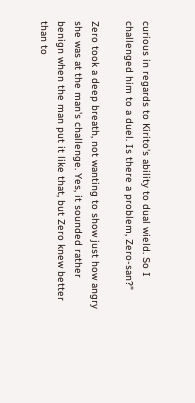curious in regards to Kirito's ability to dual wield. So I challenged him to a duel. Is there a problem, Zero-san?"

Zero took a deep breath, not wanting to show just how angry she was at the man's challenge. Yes, it sounded rather benign when the man put it like that, but Zero knew better than to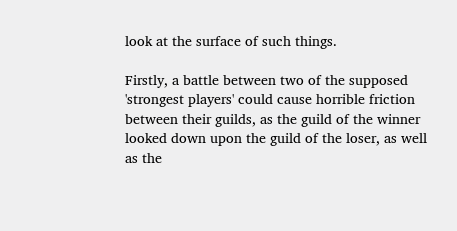look at the surface of such things.

Firstly, a battle between two of the supposed 'strongest players' could cause horrible friction between their guilds, as the guild of the winner looked down upon the guild of the loser, as well as the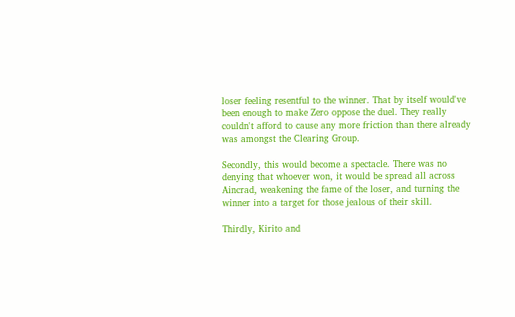loser feeling resentful to the winner. That by itself would've been enough to make Zero oppose the duel. They really couldn't afford to cause any more friction than there already was amongst the Clearing Group.

Secondly, this would become a spectacle. There was no denying that whoever won, it would be spread all across Aincrad, weakening the fame of the loser, and turning the winner into a target for those jealous of their skill.

Thirdly, Kirito and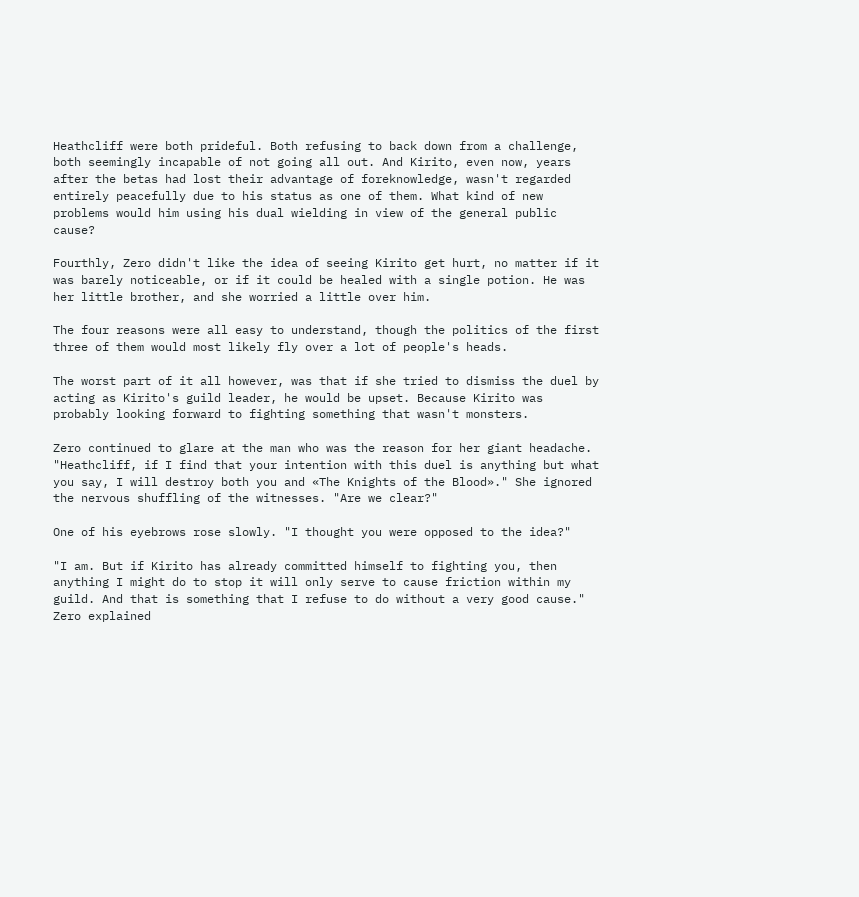Heathcliff were both prideful. Both refusing to back down from a challenge, both seemingly incapable of not going all out. And Kirito, even now, years after the betas had lost their advantage of foreknowledge, wasn't regarded entirely peacefully due to his status as one of them. What kind of new problems would him using his dual wielding in view of the general public cause?

Fourthly, Zero didn't like the idea of seeing Kirito get hurt, no matter if it was barely noticeable, or if it could be healed with a single potion. He was her little brother, and she worried a little over him.

The four reasons were all easy to understand, though the politics of the first three of them would most likely fly over a lot of people's heads.

The worst part of it all however, was that if she tried to dismiss the duel by acting as Kirito's guild leader, he would be upset. Because Kirito was probably looking forward to fighting something that wasn't monsters.

Zero continued to glare at the man who was the reason for her giant headache. "Heathcliff, if I find that your intention with this duel is anything but what you say, I will destroy both you and «The Knights of the Blood»." She ignored the nervous shuffling of the witnesses. "Are we clear?"

One of his eyebrows rose slowly. "I thought you were opposed to the idea?"

"I am. But if Kirito has already committed himself to fighting you, then anything I might do to stop it will only serve to cause friction within my guild. And that is something that I refuse to do without a very good cause." Zero explained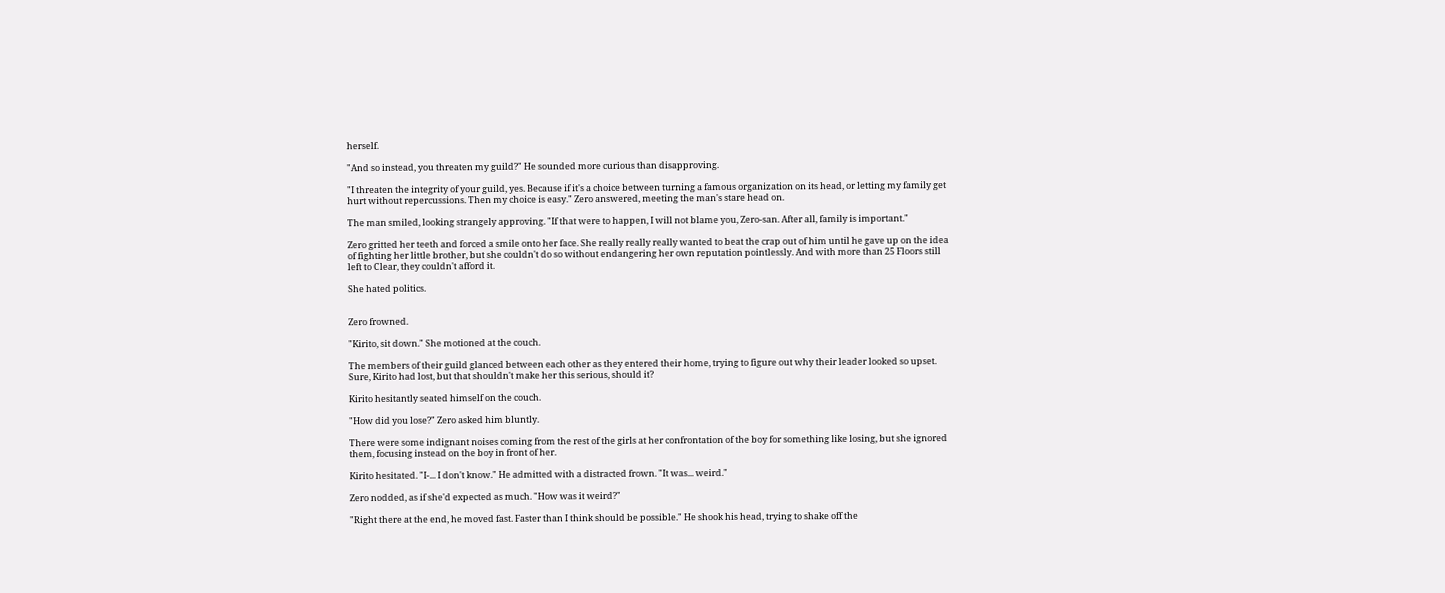herself.

"And so instead, you threaten my guild?" He sounded more curious than disapproving.

"I threaten the integrity of your guild, yes. Because if it's a choice between turning a famous organization on its head, or letting my family get hurt without repercussions. Then my choice is easy." Zero answered, meeting the man's stare head on.

The man smiled, looking strangely approving. "If that were to happen, I will not blame you, Zero-san. After all, family is important."

Zero gritted her teeth and forced a smile onto her face. She really really really wanted to beat the crap out of him until he gave up on the idea of fighting her little brother, but she couldn't do so without endangering her own reputation pointlessly. And with more than 25 Floors still left to Clear, they couldn't afford it.

She hated politics.


Zero frowned.

"Kirito, sit down." She motioned at the couch.

The members of their guild glanced between each other as they entered their home, trying to figure out why their leader looked so upset. Sure, Kirito had lost, but that shouldn't make her this serious, should it?

Kirito hesitantly seated himself on the couch.

"How did you lose?" Zero asked him bluntly.

There were some indignant noises coming from the rest of the girls at her confrontation of the boy for something like losing, but she ignored them, focusing instead on the boy in front of her.

Kirito hesitated. "I-... I don't know." He admitted with a distracted frown. "It was... weird."

Zero nodded, as if she'd expected as much. "How was it weird?"

"Right there at the end, he moved fast. Faster than I think should be possible." He shook his head, trying to shake off the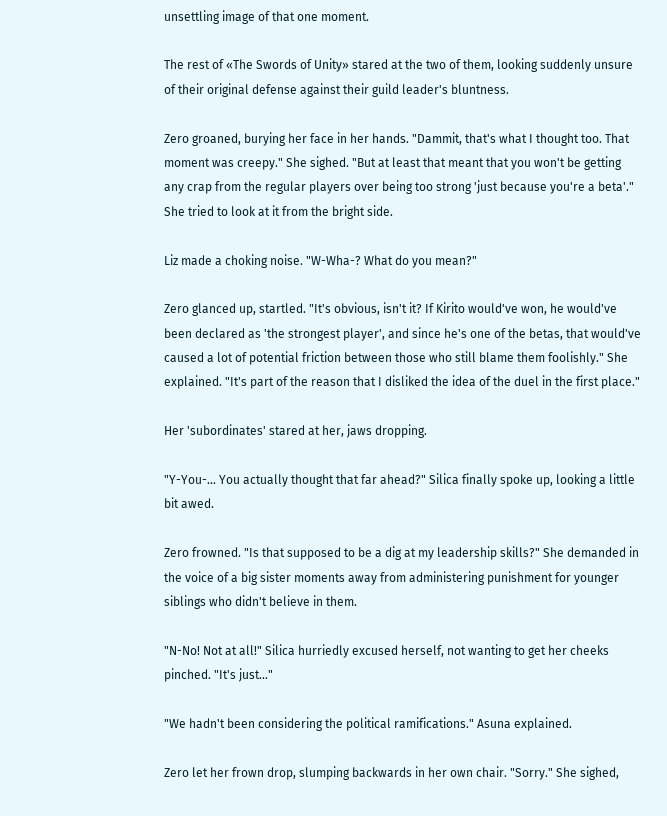unsettling image of that one moment.

The rest of «The Swords of Unity» stared at the two of them, looking suddenly unsure of their original defense against their guild leader's bluntness.

Zero groaned, burying her face in her hands. "Dammit, that's what I thought too. That moment was creepy." She sighed. "But at least that meant that you won't be getting any crap from the regular players over being too strong 'just because you're a beta'." She tried to look at it from the bright side.

Liz made a choking noise. "W-Wha-? What do you mean?"

Zero glanced up, startled. "It's obvious, isn't it? If Kirito would've won, he would've been declared as 'the strongest player', and since he's one of the betas, that would've caused a lot of potential friction between those who still blame them foolishly." She explained. "It's part of the reason that I disliked the idea of the duel in the first place."

Her 'subordinates' stared at her, jaws dropping.

"Y-You-... You actually thought that far ahead?" Silica finally spoke up, looking a little bit awed.

Zero frowned. "Is that supposed to be a dig at my leadership skills?" She demanded in the voice of a big sister moments away from administering punishment for younger siblings who didn't believe in them.

"N-No! Not at all!" Silica hurriedly excused herself, not wanting to get her cheeks pinched. "It's just..."

"We hadn't been considering the political ramifications." Asuna explained.

Zero let her frown drop, slumping backwards in her own chair. "Sorry." She sighed,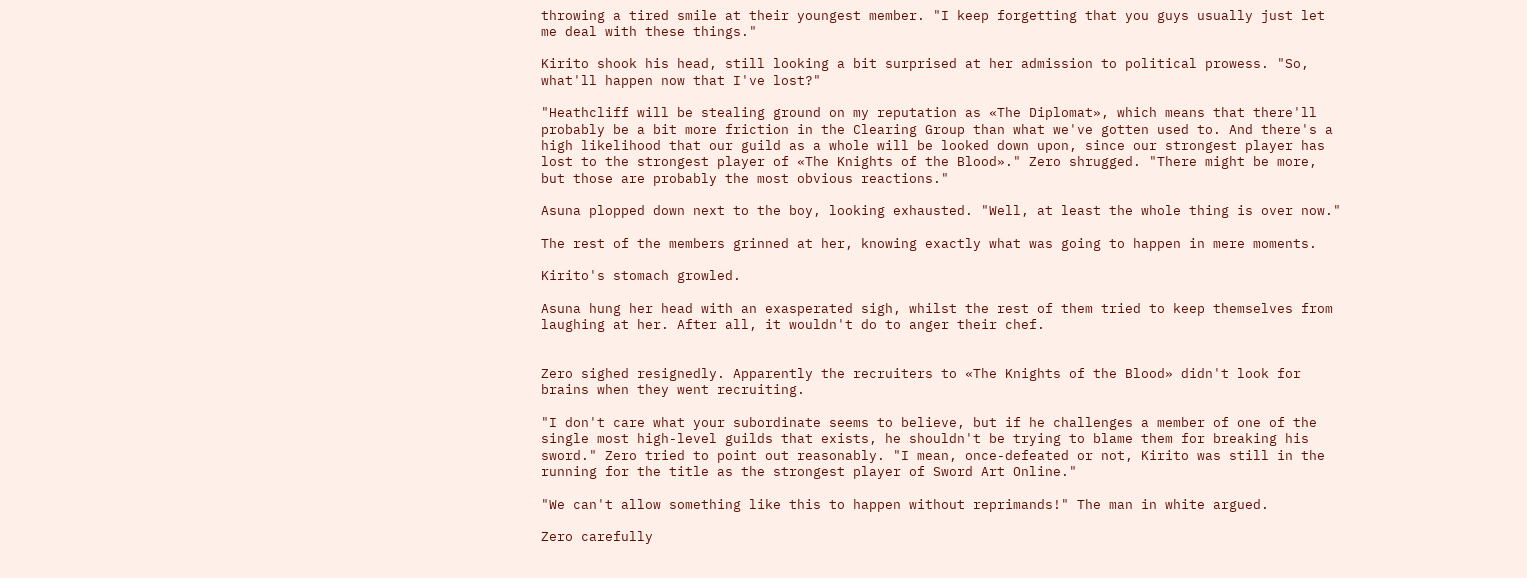throwing a tired smile at their youngest member. "I keep forgetting that you guys usually just let me deal with these things."

Kirito shook his head, still looking a bit surprised at her admission to political prowess. "So, what'll happen now that I've lost?"

"Heathcliff will be stealing ground on my reputation as «The Diplomat», which means that there'll probably be a bit more friction in the Clearing Group than what we've gotten used to. And there's a high likelihood that our guild as a whole will be looked down upon, since our strongest player has lost to the strongest player of «The Knights of the Blood»." Zero shrugged. "There might be more, but those are probably the most obvious reactions."

Asuna plopped down next to the boy, looking exhausted. "Well, at least the whole thing is over now."

The rest of the members grinned at her, knowing exactly what was going to happen in mere moments.

Kirito's stomach growled.

Asuna hung her head with an exasperated sigh, whilst the rest of them tried to keep themselves from laughing at her. After all, it wouldn't do to anger their chef.


Zero sighed resignedly. Apparently the recruiters to «The Knights of the Blood» didn't look for brains when they went recruiting.

"I don't care what your subordinate seems to believe, but if he challenges a member of one of the single most high-level guilds that exists, he shouldn't be trying to blame them for breaking his sword." Zero tried to point out reasonably. "I mean, once-defeated or not, Kirito was still in the running for the title as the strongest player of Sword Art Online."

"We can't allow something like this to happen without reprimands!" The man in white argued.

Zero carefully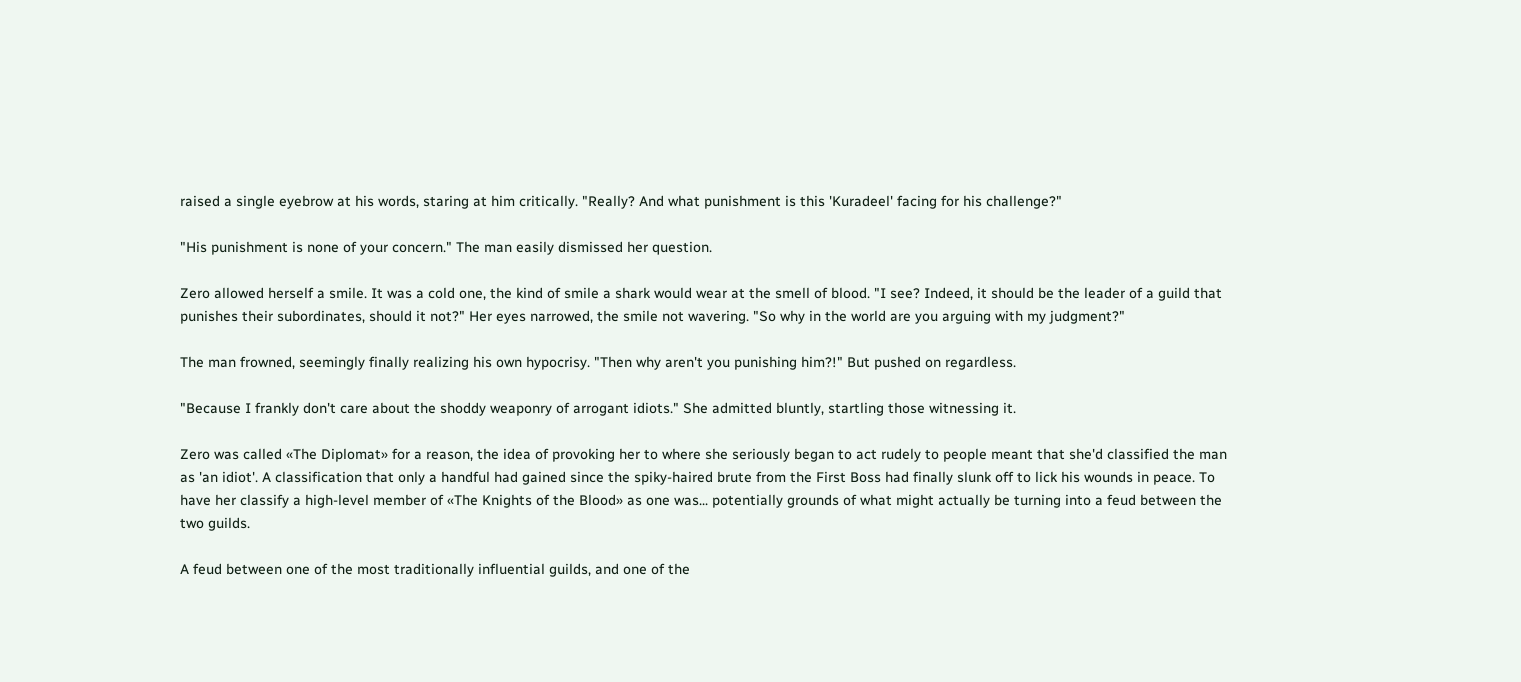raised a single eyebrow at his words, staring at him critically. "Really? And what punishment is this 'Kuradeel' facing for his challenge?"

"His punishment is none of your concern." The man easily dismissed her question.

Zero allowed herself a smile. It was a cold one, the kind of smile a shark would wear at the smell of blood. "I see? Indeed, it should be the leader of a guild that punishes their subordinates, should it not?" Her eyes narrowed, the smile not wavering. "So why in the world are you arguing with my judgment?"

The man frowned, seemingly finally realizing his own hypocrisy. "Then why aren't you punishing him?!" But pushed on regardless.

"Because I frankly don't care about the shoddy weaponry of arrogant idiots." She admitted bluntly, startling those witnessing it.

Zero was called «The Diplomat» for a reason, the idea of provoking her to where she seriously began to act rudely to people meant that she'd classified the man as 'an idiot'. A classification that only a handful had gained since the spiky-haired brute from the First Boss had finally slunk off to lick his wounds in peace. To have her classify a high-level member of «The Knights of the Blood» as one was... potentially grounds of what might actually be turning into a feud between the two guilds.

A feud between one of the most traditionally influential guilds, and one of the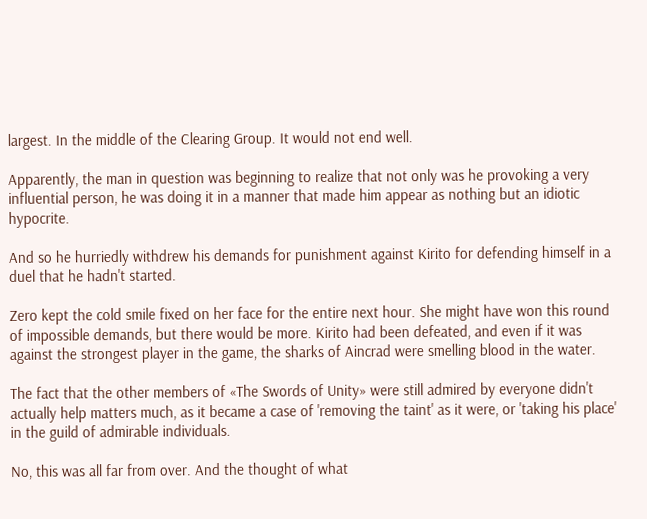largest. In the middle of the Clearing Group. It would not end well.

Apparently, the man in question was beginning to realize that not only was he provoking a very influential person, he was doing it in a manner that made him appear as nothing but an idiotic hypocrite.

And so he hurriedly withdrew his demands for punishment against Kirito for defending himself in a duel that he hadn't started.

Zero kept the cold smile fixed on her face for the entire next hour. She might have won this round of impossible demands, but there would be more. Kirito had been defeated, and even if it was against the strongest player in the game, the sharks of Aincrad were smelling blood in the water.

The fact that the other members of «The Swords of Unity» were still admired by everyone didn't actually help matters much, as it became a case of 'removing the taint' as it were, or 'taking his place' in the guild of admirable individuals.

No, this was all far from over. And the thought of what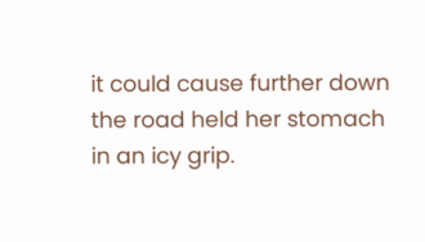it could cause further down the road held her stomach in an icy grip.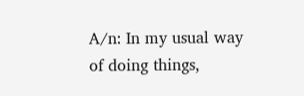A/n: In my usual way of doing things,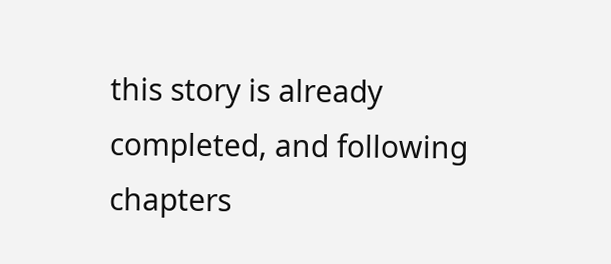this story is already completed, and following chapters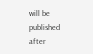will be published after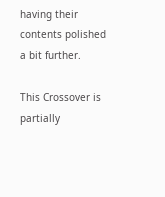having their contents polished a bit further.

This Crossover is partially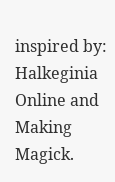inspired by: Halkeginia Online and Making Magick.